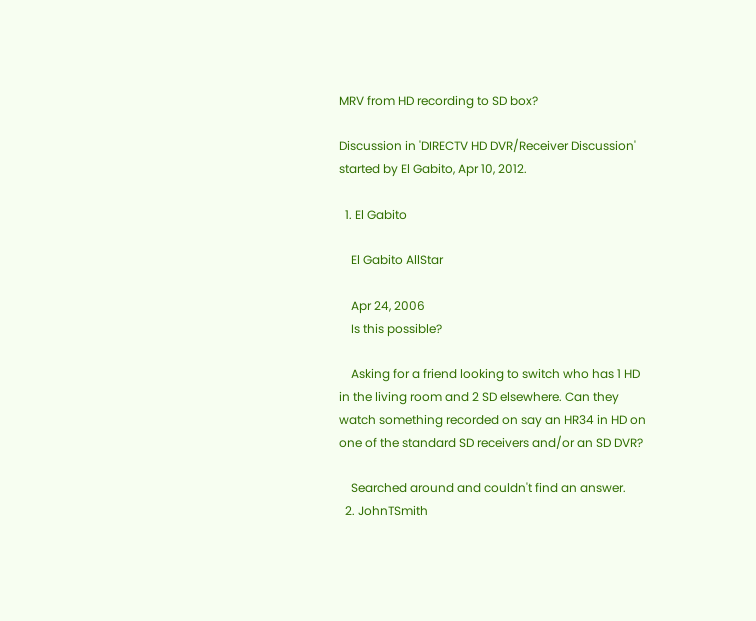MRV from HD recording to SD box?

Discussion in 'DIRECTV HD DVR/Receiver Discussion' started by El Gabito, Apr 10, 2012.

  1. El Gabito

    El Gabito AllStar

    Apr 24, 2006
    Is this possible?

    Asking for a friend looking to switch who has 1 HD in the living room and 2 SD elsewhere. Can they watch something recorded on say an HR34 in HD on one of the standard SD receivers and/or an SD DVR?

    Searched around and couldn't find an answer.
  2. JohnTSmith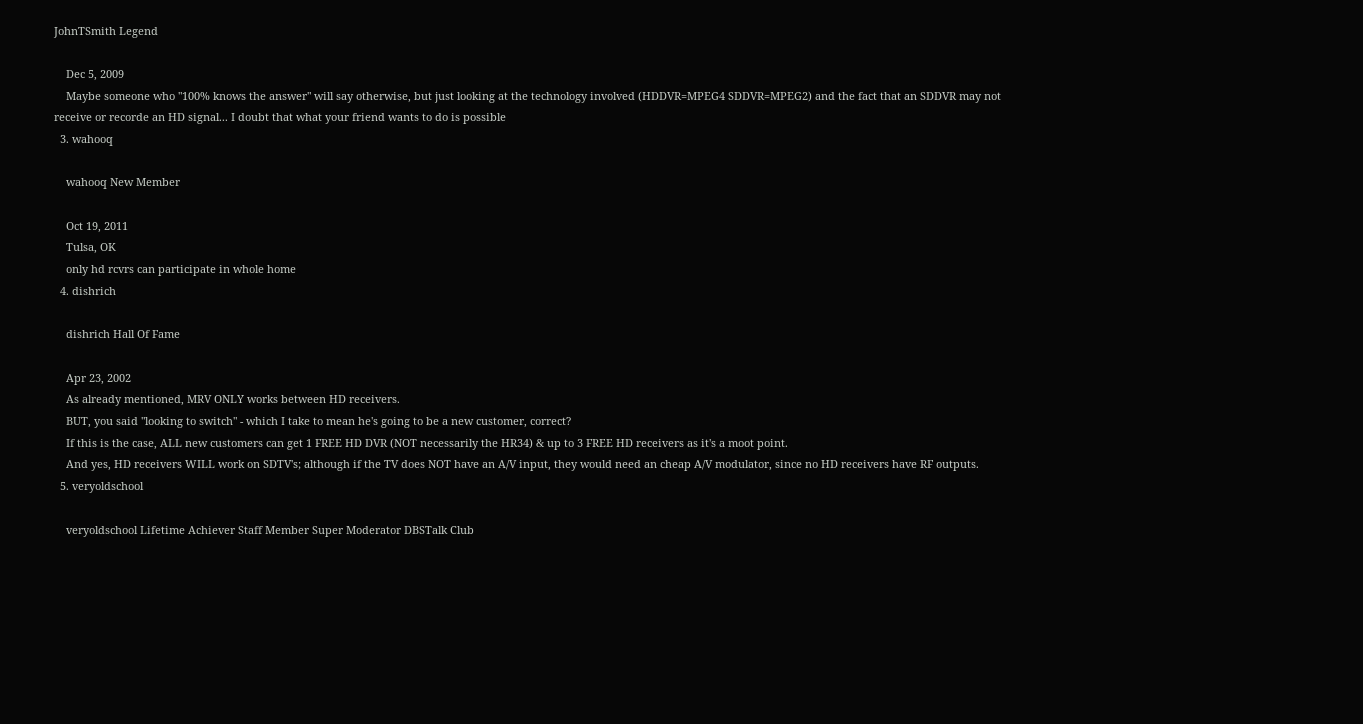JohnTSmith Legend

    Dec 5, 2009
    Maybe someone who "100% knows the answer" will say otherwise, but just looking at the technology involved (HDDVR=MPEG4 SDDVR=MPEG2) and the fact that an SDDVR may not receive or recorde an HD signal... I doubt that what your friend wants to do is possible
  3. wahooq

    wahooq New Member

    Oct 19, 2011
    Tulsa, OK
    only hd rcvrs can participate in whole home
  4. dishrich

    dishrich Hall Of Fame

    Apr 23, 2002
    As already mentioned, MRV ONLY works between HD receivers.
    BUT, you said "looking to switch" - which I take to mean he's going to be a new customer, correct?
    If this is the case, ALL new customers can get 1 FREE HD DVR (NOT necessarily the HR34) & up to 3 FREE HD receivers as it's a moot point.
    And yes, HD receivers WILL work on SDTV's; although if the TV does NOT have an A/V input, they would need an cheap A/V modulator, since no HD receivers have RF outputs.
  5. veryoldschool

    veryoldschool Lifetime Achiever Staff Member Super Moderator DBSTalk Club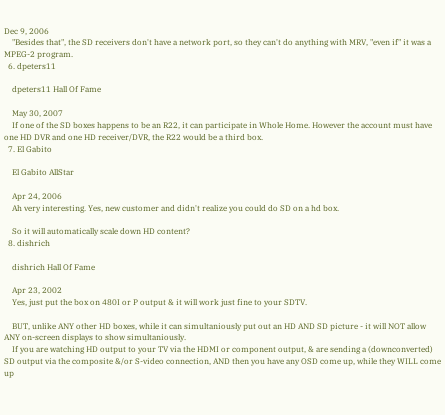Dec 9, 2006
    "Besides that", the SD receivers don't have a network port, so they can't do anything with MRV, "even if" it was a MPEG-2 program.
  6. dpeters11

    dpeters11 Hall Of Fame

    May 30, 2007
    If one of the SD boxes happens to be an R22, it can participate in Whole Home. However the account must have one HD DVR and one HD receiver/DVR, the R22 would be a third box.
  7. El Gabito

    El Gabito AllStar

    Apr 24, 2006
    Ah very interesting. Yes, new customer and didn't realize you could do SD on a hd box.

    So it will automatically scale down HD content?
  8. dishrich

    dishrich Hall Of Fame

    Apr 23, 2002
    Yes, just put the box on 480I or P output & it will work just fine to your SDTV.

    BUT, unlike ANY other HD boxes, while it can simultaniously put out an HD AND SD picture - it will NOT allow ANY on-screen displays to show simultaniously.
    If you are watching HD output to your TV via the HDMI or component output, & are sending a (downconverted) SD output via the composite &/or S-video connection, AND then you have any OSD come up, while they WILL come up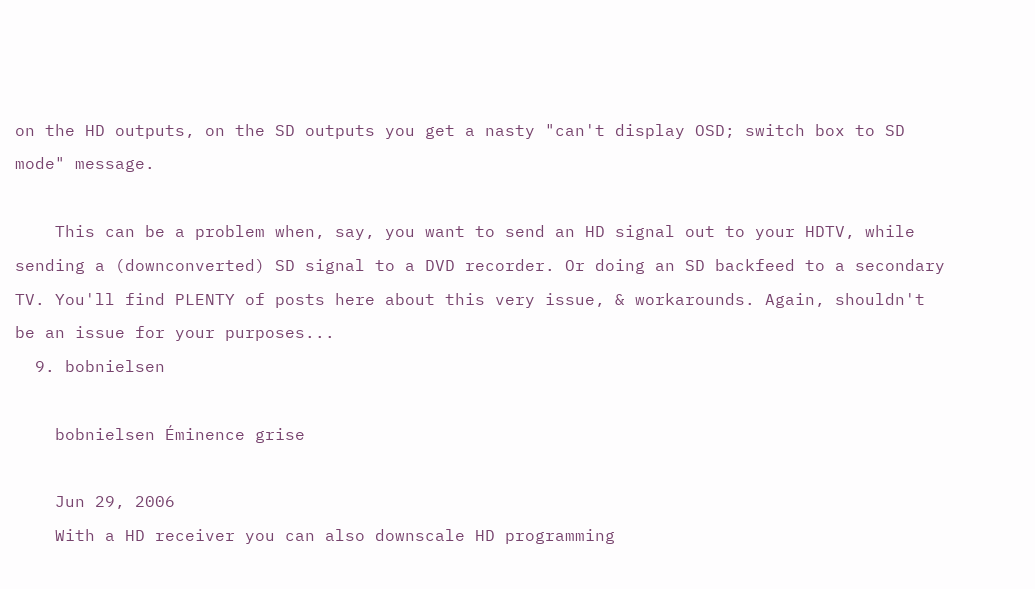on the HD outputs, on the SD outputs you get a nasty "can't display OSD; switch box to SD mode" message.

    This can be a problem when, say, you want to send an HD signal out to your HDTV, while sending a (downconverted) SD signal to a DVD recorder. Or doing an SD backfeed to a secondary TV. You'll find PLENTY of posts here about this very issue, & workarounds. Again, shouldn't be an issue for your purposes...
  9. bobnielsen

    bobnielsen Éminence grise

    Jun 29, 2006
    With a HD receiver you can also downscale HD programming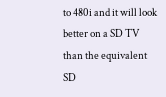to 480i and it will look better on a SD TV than the equivalent SD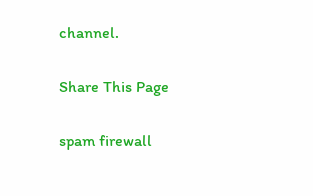channel.

Share This Page

spam firewall